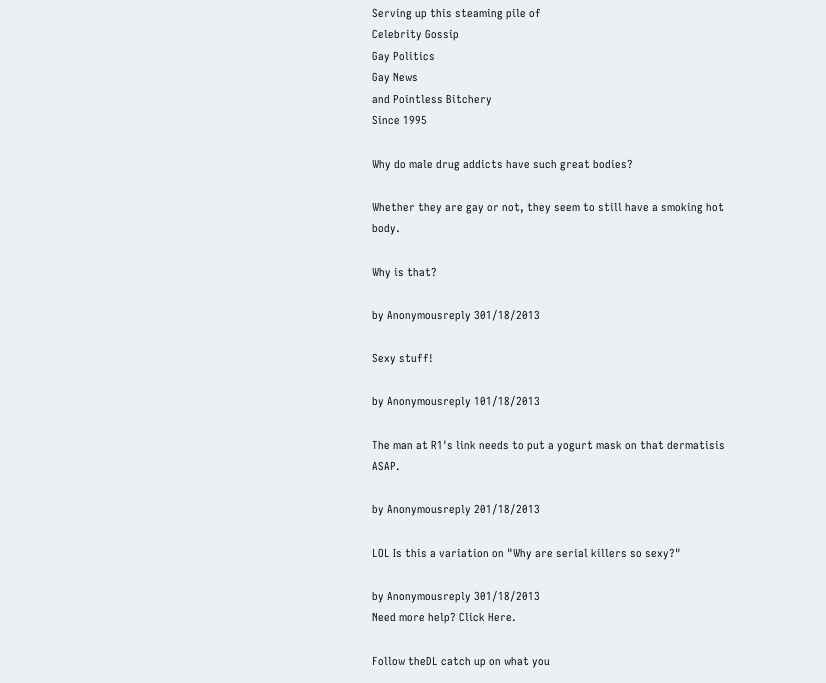Serving up this steaming pile of
Celebrity Gossip
Gay Politics
Gay News
and Pointless Bitchery
Since 1995

Why do male drug addicts have such great bodies?

Whether they are gay or not, they seem to still have a smoking hot body.

Why is that?

by Anonymousreply 301/18/2013

Sexy stuff!

by Anonymousreply 101/18/2013

The man at R1's link needs to put a yogurt mask on that dermatisis ASAP.

by Anonymousreply 201/18/2013

LOL Is this a variation on "Why are serial killers so sexy?"

by Anonymousreply 301/18/2013
Need more help? Click Here.

Follow theDL catch up on what you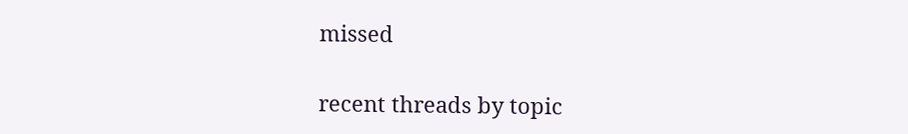missed

recent threads by topic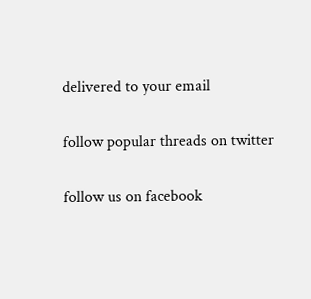delivered to your email

follow popular threads on twitter

follow us on facebook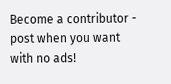Become a contributor - post when you want with no ads!